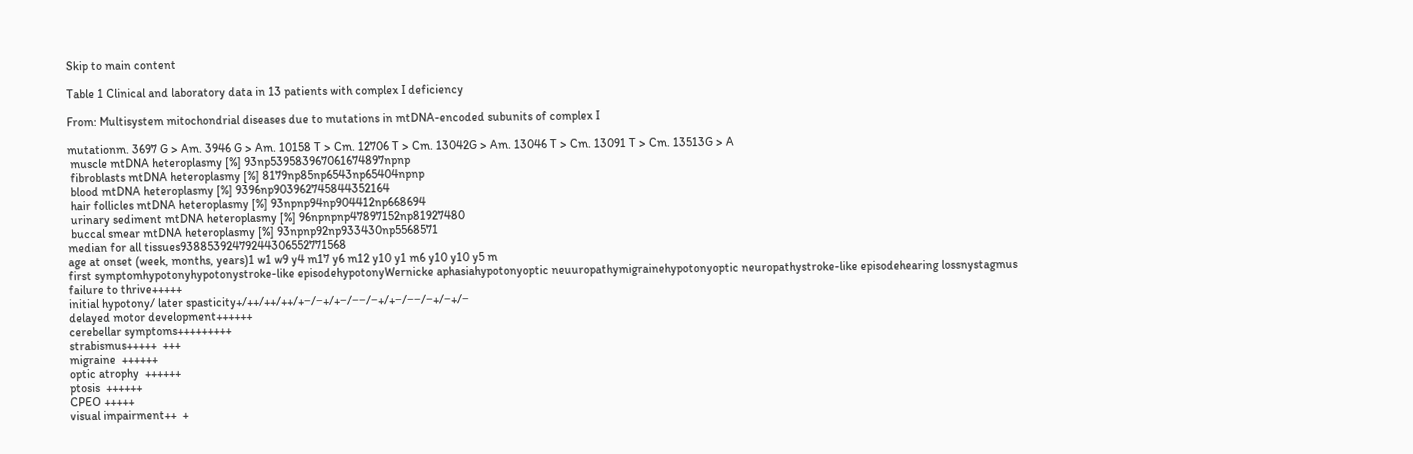Skip to main content

Table 1 Clinical and laboratory data in 13 patients with complex I deficiency

From: Multisystem mitochondrial diseases due to mutations in mtDNA-encoded subunits of complex I

mutationm. 3697 G > Am. 3946 G > Am. 10158 T > Cm. 12706 T > Cm. 13042G > Am. 13046 T > Cm. 13091 T > Cm. 13513G > A
 muscle mtDNA heteroplasmy [%] 93np539583967061674897npnp
 fibroblasts mtDNA heteroplasmy [%] 8179np85np6543np65404npnp
 blood mtDNA heteroplasmy [%] 9396np903962745844352164
 hair follicles mtDNA heteroplasmy [%] 93npnp94np904412np668694
 urinary sediment mtDNA heteroplasmy [%] 96npnpnp47897152np81927480
 buccal smear mtDNA heteroplasmy [%] 93npnp92np933430np5568571
median for all tissues93885392479244306552771568
age at onset (week, months, years)1 w1 w9 y4 m17 y6 m12 y10 y1 m6 y10 y10 y5 m
first symptomhypotonyhypotonystroke-like episodehypotonyWernicke aphasiahypotonyoptic neuuropathymigrainehypotonyoptic neuropathystroke-like episodehearing lossnystagmus
failure to thrive+++++
initial hypotony/ later spasticity+/++/++/++/+−/−+/+−/−−/−+/+−/−−/−+/−+/−
delayed motor development++++++
cerebellar symptoms+++++++++
strabismus+++++  +++
migraine  ++++++
optic atrophy  ++++++
ptosis  ++++++
CPEO +++++
visual impairment++  +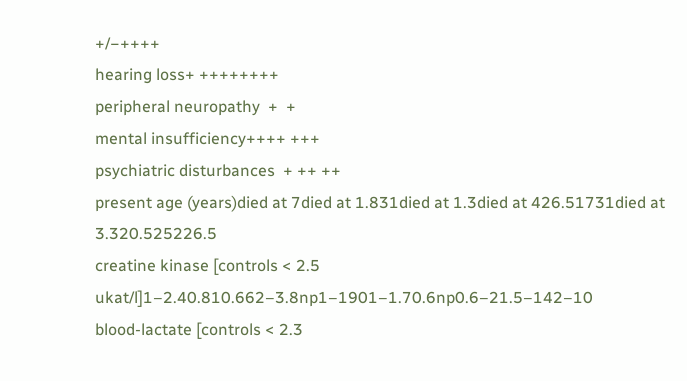+/−++++
hearing loss+ ++++++++
peripheral neuropathy  +  +
mental insufficiency++++ +++
psychiatric disturbances  + ++ ++
present age (years)died at 7died at 1.831died at 1.3died at 426.51731died at 3.320.525226.5
creatine kinase [controls < 2.5 ukat/l]1–2.40.810.662–3.8np1–1901–1.70.6np0.6–21.5–142–10
blood-lactate [controls < 2.3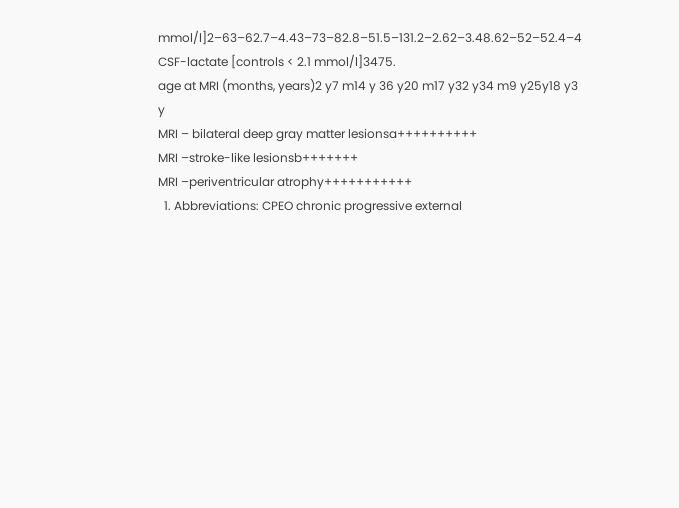mmol/l]2–63–62.7–4.43–73–82.8–51.5–131.2–2.62–3.48.62–52–52.4–4
CSF-lactate [controls < 2.1 mmol/l]3475.
age at MRI (months, years)2 y7 m14 y 36 y20 m17 y32 y34 m9 y25y18 y3 y
MRI – bilateral deep gray matter lesionsa++++++++++
MRI –stroke-like lesionsb+++++++
MRI –periventricular atrophy+++++++++++
  1. Abbreviations: CPEO chronic progressive external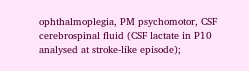ophthalmoplegia, PM psychomotor, CSF cerebrospinal fluid (CSF lactate in P10 analysed at stroke-like episode);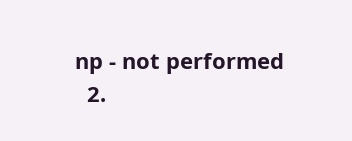np - not performed
  2.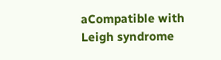aCompatible with Leigh syndrome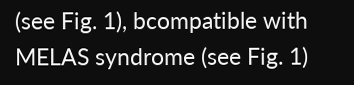(see Fig. 1), bcompatible with MELAS syndrome (see Fig. 1)